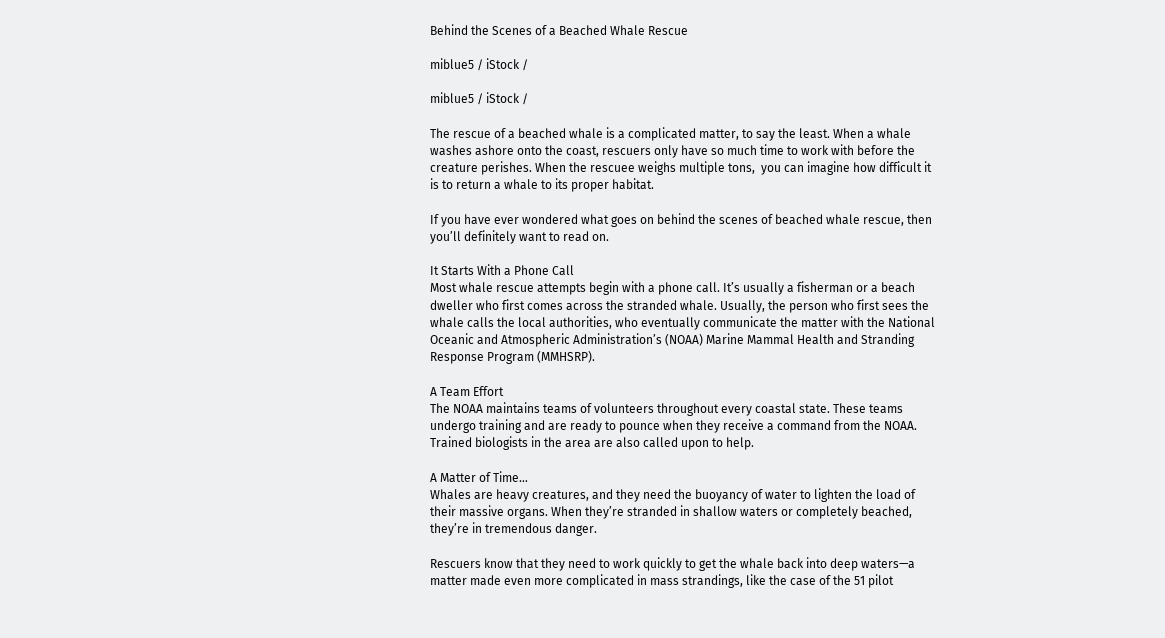Behind the Scenes of a Beached Whale Rescue

miblue5 / iStock /

miblue5 / iStock /

The rescue of a beached whale is a complicated matter, to say the least. When a whale washes ashore onto the coast, rescuers only have so much time to work with before the creature perishes. When the rescuee weighs multiple tons,  you can imagine how difficult it is to return a whale to its proper habitat.

If you have ever wondered what goes on behind the scenes of beached whale rescue, then you’ll definitely want to read on.

It Starts With a Phone Call
Most whale rescue attempts begin with a phone call. It’s usually a fisherman or a beach dweller who first comes across the stranded whale. Usually, the person who first sees the whale calls the local authorities, who eventually communicate the matter with the National Oceanic and Atmospheric Administration’s (NOAA) Marine Mammal Health and Stranding Response Program (MMHSRP).

A Team Effort
The NOAA maintains teams of volunteers throughout every coastal state. These teams undergo training and are ready to pounce when they receive a command from the NOAA. Trained biologists in the area are also called upon to help.

A Matter of Time…
Whales are heavy creatures, and they need the buoyancy of water to lighten the load of their massive organs. When they’re stranded in shallow waters or completely beached, they’re in tremendous danger.

Rescuers know that they need to work quickly to get the whale back into deep waters—a matter made even more complicated in mass strandings, like the case of the 51 pilot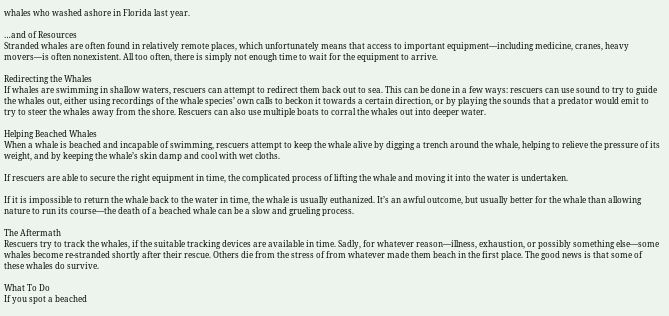whales who washed ashore in Florida last year.

…and of Resources
Stranded whales are often found in relatively remote places, which unfortunately means that access to important equipment—including medicine, cranes, heavy movers—is often nonexistent. All too often, there is simply not enough time to wait for the equipment to arrive.

Redirecting the Whales
If whales are swimming in shallow waters, rescuers can attempt to redirect them back out to sea. This can be done in a few ways: rescuers can use sound to try to guide the whales out, either using recordings of the whale species’ own calls to beckon it towards a certain direction, or by playing the sounds that a predator would emit to try to steer the whales away from the shore. Rescuers can also use multiple boats to corral the whales out into deeper water.

Helping Beached Whales
When a whale is beached and incapable of swimming, rescuers attempt to keep the whale alive by digging a trench around the whale, helping to relieve the pressure of its weight, and by keeping the whale’s skin damp and cool with wet cloths.

If rescuers are able to secure the right equipment in time, the complicated process of lifting the whale and moving it into the water is undertaken.

If it is impossible to return the whale back to the water in time, the whale is usually euthanized. It’s an awful outcome, but usually better for the whale than allowing nature to run its course—the death of a beached whale can be a slow and grueling process.

The Aftermath
Rescuers try to track the whales, if the suitable tracking devices are available in time. Sadly, for whatever reason—illness, exhaustion, or possibly something else—some whales become re-stranded shortly after their rescue. Others die from the stress of from whatever made them beach in the first place. The good news is that some of these whales do survive.

What To Do
If you spot a beached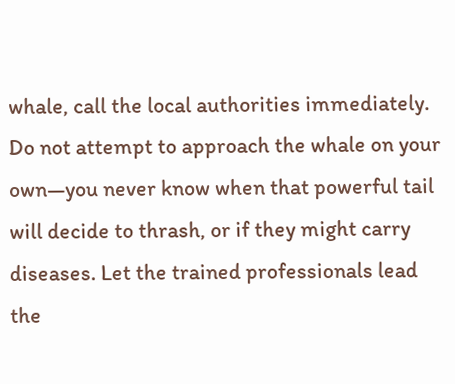whale, call the local authorities immediately. Do not attempt to approach the whale on your own—you never know when that powerful tail will decide to thrash, or if they might carry diseases. Let the trained professionals lead the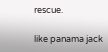rescue.

like panama jack